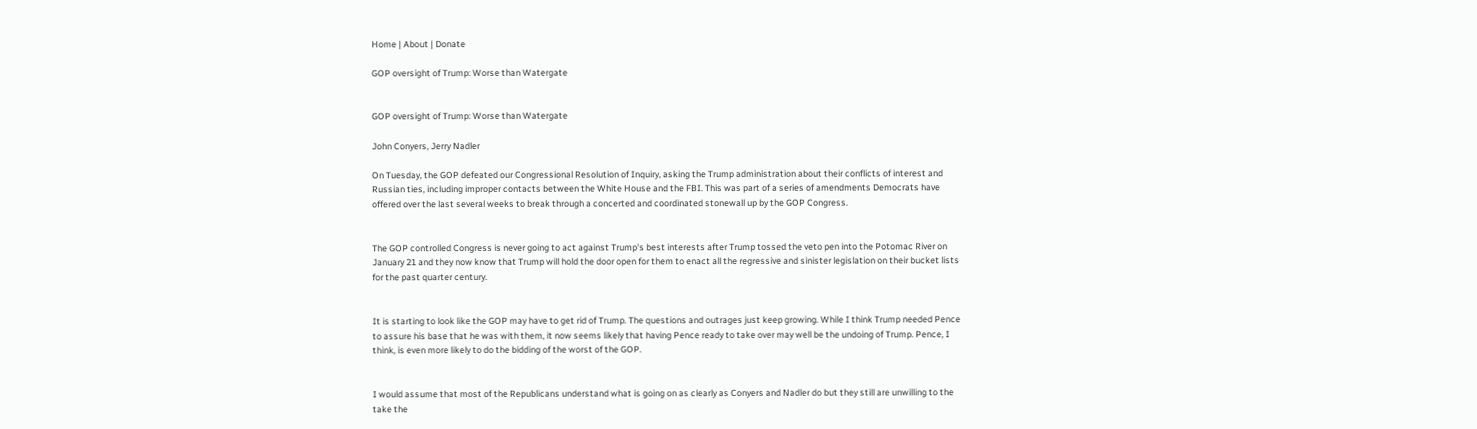Home | About | Donate

GOP oversight of Trump: Worse than Watergate


GOP oversight of Trump: Worse than Watergate

John Conyers, Jerry Nadler

On Tuesday, the GOP defeated our Congressional Resolution of Inquiry, asking the Trump administration about their conflicts of interest and Russian ties, including improper contacts between the White House and the FBI. This was part of a series of amendments Democrats have offered over the last several weeks to break through a concerted and coordinated stonewall up by the GOP Congress.


The GOP controlled Congress is never going to act against Trump's best interests after Trump tossed the veto pen into the Potomac River on January 21 and they now know that Trump will hold the door open for them to enact all the regressive and sinister legislation on their bucket lists for the past quarter century.


It is starting to look like the GOP may have to get rid of Trump. The questions and outrages just keep growing. While I think Trump needed Pence to assure his base that he was with them, it now seems likely that having Pence ready to take over may well be the undoing of Trump. Pence, I think, is even more likely to do the bidding of the worst of the GOP.


I would assume that most of the Republicans understand what is going on as clearly as Conyers and Nadler do but they still are unwilling to the take the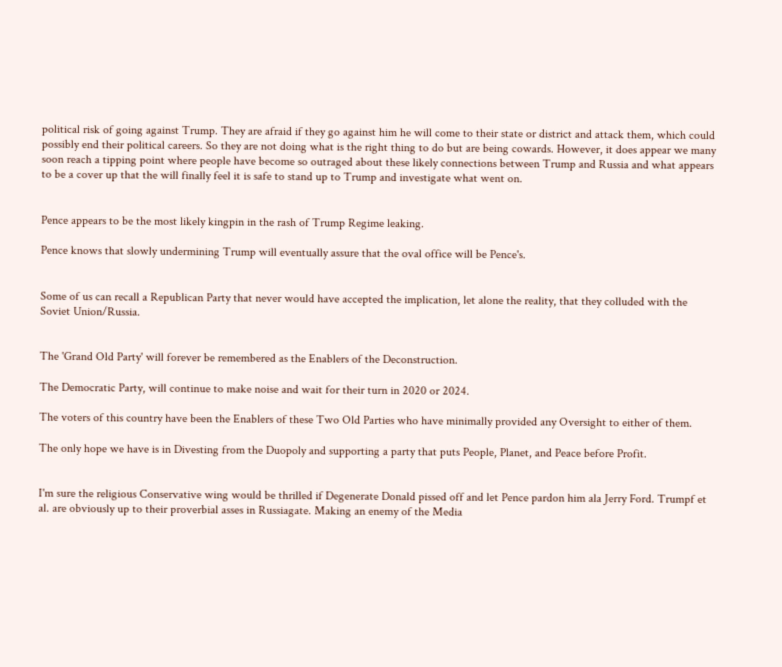political risk of going against Trump. They are afraid if they go against him he will come to their state or district and attack them, which could possibly end their political careers. So they are not doing what is the right thing to do but are being cowards. However, it does appear we many soon reach a tipping point where people have become so outraged about these likely connections between Trump and Russia and what appears to be a cover up that the will finally feel it is safe to stand up to Trump and investigate what went on.


Pence appears to be the most likely kingpin in the rash of Trump Regime leaking.

Pence knows that slowly undermining Trump will eventually assure that the oval office will be Pence's.


Some of us can recall a Republican Party that never would have accepted the implication, let alone the reality, that they colluded with the Soviet Union/Russia.


The 'Grand Old Party' will forever be remembered as the Enablers of the Deconstruction.

The Democratic Party, will continue to make noise and wait for their turn in 2020 or 2024.

The voters of this country have been the Enablers of these Two Old Parties who have minimally provided any Oversight to either of them.

The only hope we have is in Divesting from the Duopoly and supporting a party that puts People, Planet, and Peace before Profit.


I'm sure the religious Conservative wing would be thrilled if Degenerate Donald pissed off and let Pence pardon him ala Jerry Ford. Trumpf et al. are obviously up to their proverbial asses in Russiagate. Making an enemy of the Media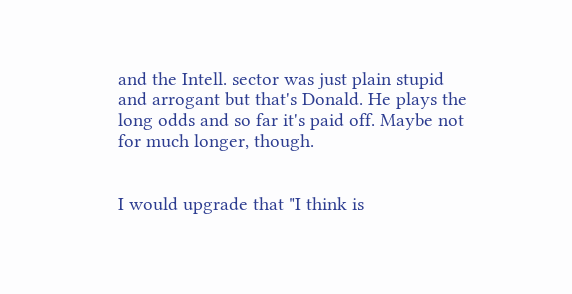and the Intell. sector was just plain stupid and arrogant but that's Donald. He plays the long odds and so far it's paid off. Maybe not for much longer, though.


I would upgrade that "I think is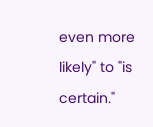even more likely" to "is certain."